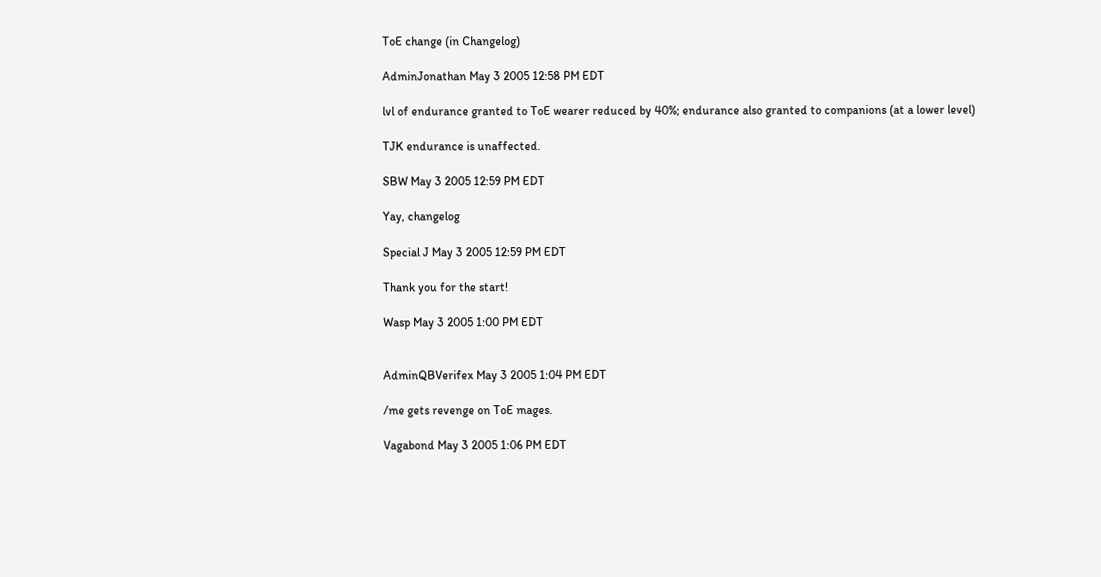ToE change (in Changelog)

AdminJonathan May 3 2005 12:58 PM EDT

lvl of endurance granted to ToE wearer reduced by 40%; endurance also granted to companions (at a lower level)

TJK endurance is unaffected.

SBW May 3 2005 12:59 PM EDT

Yay, changelog

Special J May 3 2005 12:59 PM EDT

Thank you for the start!

Wasp May 3 2005 1:00 PM EDT


AdminQBVerifex May 3 2005 1:04 PM EDT

/me gets revenge on ToE mages.

Vagabond May 3 2005 1:06 PM EDT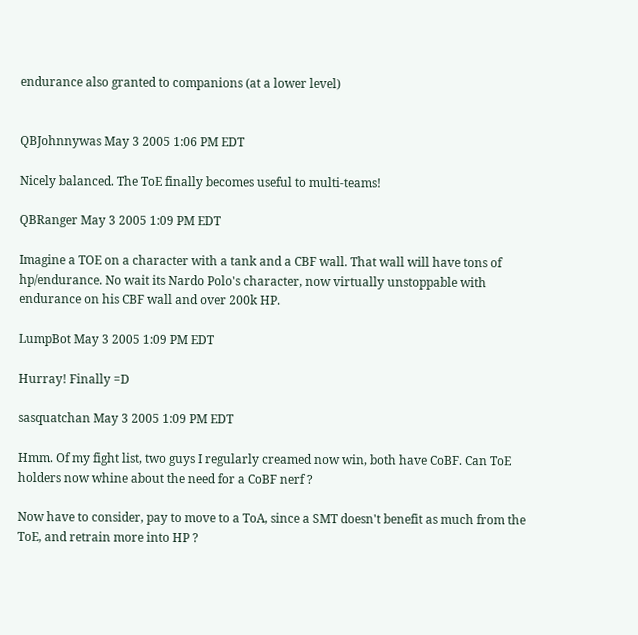endurance also granted to companions (at a lower level)


QBJohnnywas May 3 2005 1:06 PM EDT

Nicely balanced. The ToE finally becomes useful to multi-teams!

QBRanger May 3 2005 1:09 PM EDT

Imagine a TOE on a character with a tank and a CBF wall. That wall will have tons of hp/endurance. No wait its Nardo Polo's character, now virtually unstoppable with endurance on his CBF wall and over 200k HP.

LumpBot May 3 2005 1:09 PM EDT

Hurray! Finally =D

sasquatchan May 3 2005 1:09 PM EDT

Hmm. Of my fight list, two guys I regularly creamed now win, both have CoBF. Can ToE holders now whine about the need for a CoBF nerf ?

Now have to consider, pay to move to a ToA, since a SMT doesn't benefit as much from the ToE, and retrain more into HP ?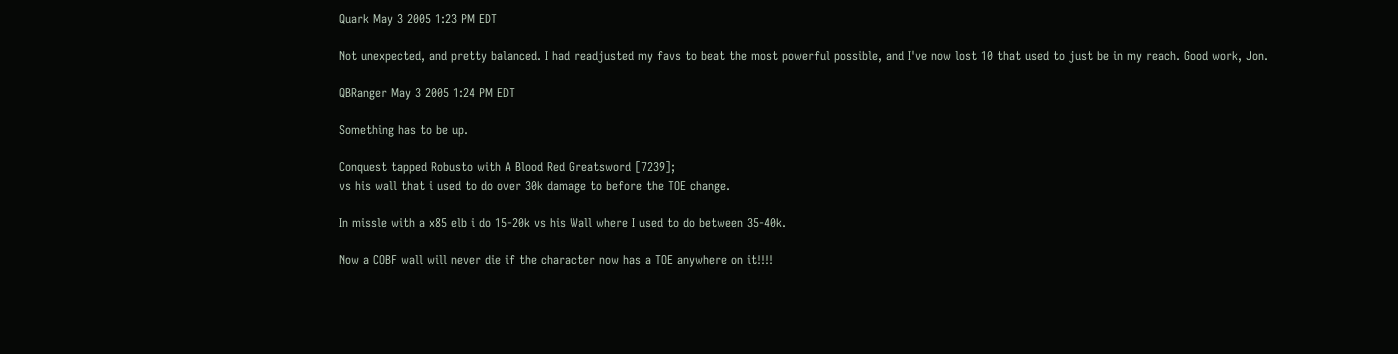Quark May 3 2005 1:23 PM EDT

Not unexpected, and pretty balanced. I had readjusted my favs to beat the most powerful possible, and I've now lost 10 that used to just be in my reach. Good work, Jon.

QBRanger May 3 2005 1:24 PM EDT

Something has to be up.

Conquest tapped Robusto with A Blood Red Greatsword [7239];
vs his wall that i used to do over 30k damage to before the TOE change.

In missle with a x85 elb i do 15-20k vs his Wall where I used to do between 35-40k.

Now a COBF wall will never die if the character now has a TOE anywhere on it!!!!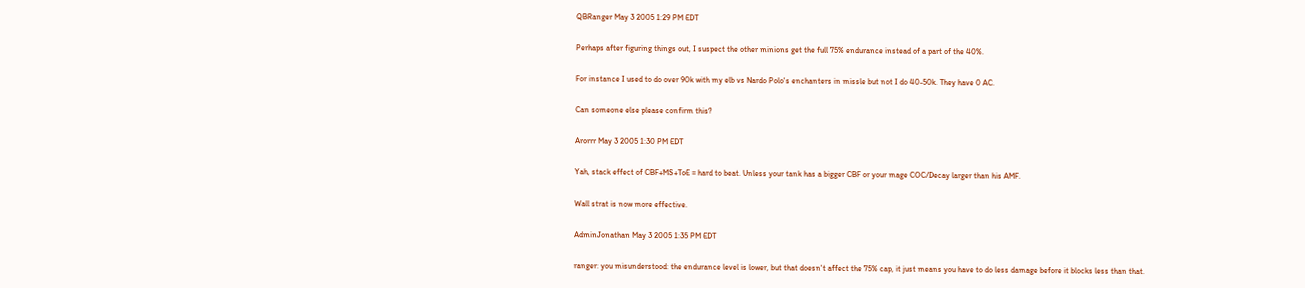QBRanger May 3 2005 1:29 PM EDT

Perhaps after figuring things out, I suspect the other minions get the full 75% endurance instead of a part of the 40%.

For instance I used to do over 90k with my elb vs Nardo Polo's enchanters in missle but not I do 40-50k. They have 0 AC.

Can someone else please confirm this?

Arorrr May 3 2005 1:30 PM EDT

Yah, stack effect of CBF+MS+ToE = hard to beat. Unless your tank has a bigger CBF or your mage COC/Decay larger than his AMF.

Wall strat is now more effective.

AdminJonathan May 3 2005 1:35 PM EDT

ranger: you misunderstood: the endurance level is lower, but that doesn't affect the 75% cap, it just means you have to do less damage before it blocks less than that.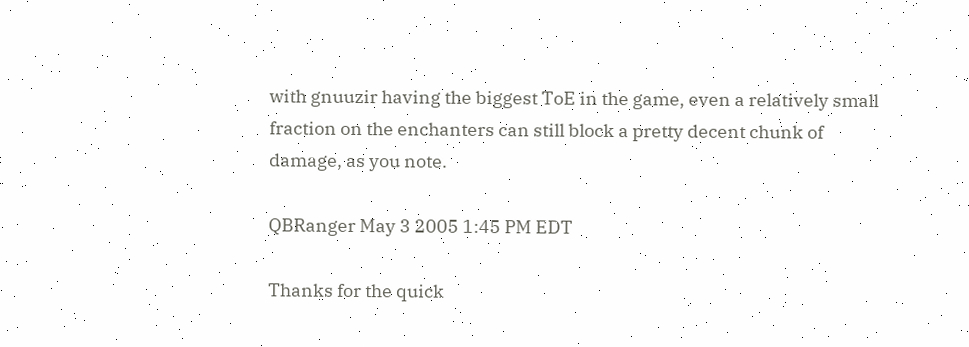with gnuuzir having the biggest ToE in the game, even a relatively small fraction on the enchanters can still block a pretty decent chunk of damage, as you note.

QBRanger May 3 2005 1:45 PM EDT

Thanks for the quick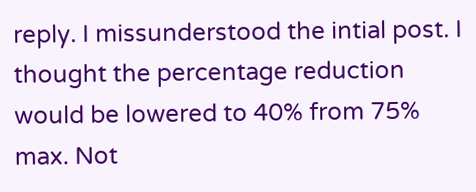reply. I missunderstood the intial post. I thought the percentage reduction would be lowered to 40% from 75% max. Not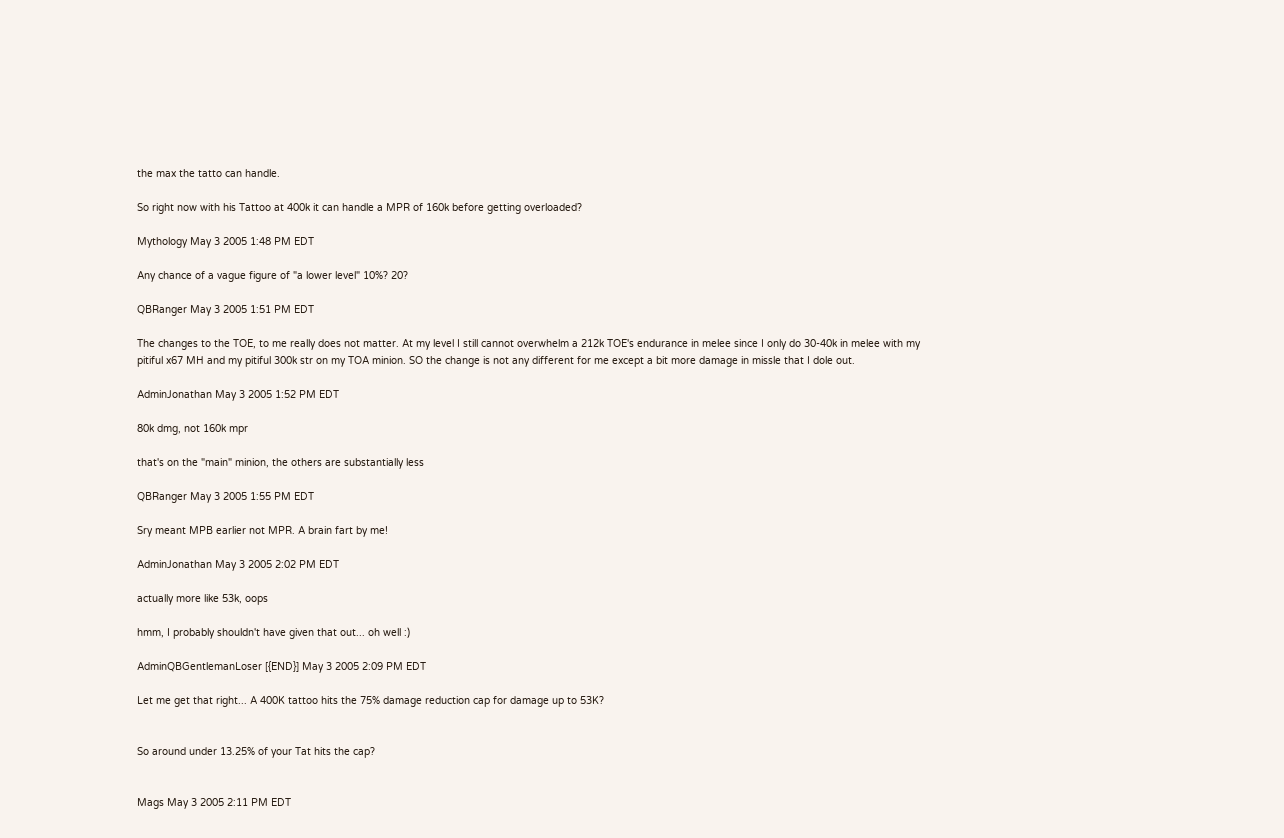the max the tatto can handle.

So right now with his Tattoo at 400k it can handle a MPR of 160k before getting overloaded?

Mythology May 3 2005 1:48 PM EDT

Any chance of a vague figure of "a lower level" 10%? 20?

QBRanger May 3 2005 1:51 PM EDT

The changes to the TOE, to me really does not matter. At my level I still cannot overwhelm a 212k TOE's endurance in melee since I only do 30-40k in melee with my pitiful x67 MH and my pitiful 300k str on my TOA minion. SO the change is not any different for me except a bit more damage in missle that I dole out.

AdminJonathan May 3 2005 1:52 PM EDT

80k dmg, not 160k mpr

that's on the "main" minion, the others are substantially less

QBRanger May 3 2005 1:55 PM EDT

Sry meant MPB earlier not MPR. A brain fart by me!

AdminJonathan May 3 2005 2:02 PM EDT

actually more like 53k, oops

hmm, I probably shouldn't have given that out... oh well :)

AdminQBGentlemanLoser [{END}] May 3 2005 2:09 PM EDT

Let me get that right... A 400K tattoo hits the 75% damage reduction cap for damage up to 53K?


So around under 13.25% of your Tat hits the cap?


Mags May 3 2005 2:11 PM EDT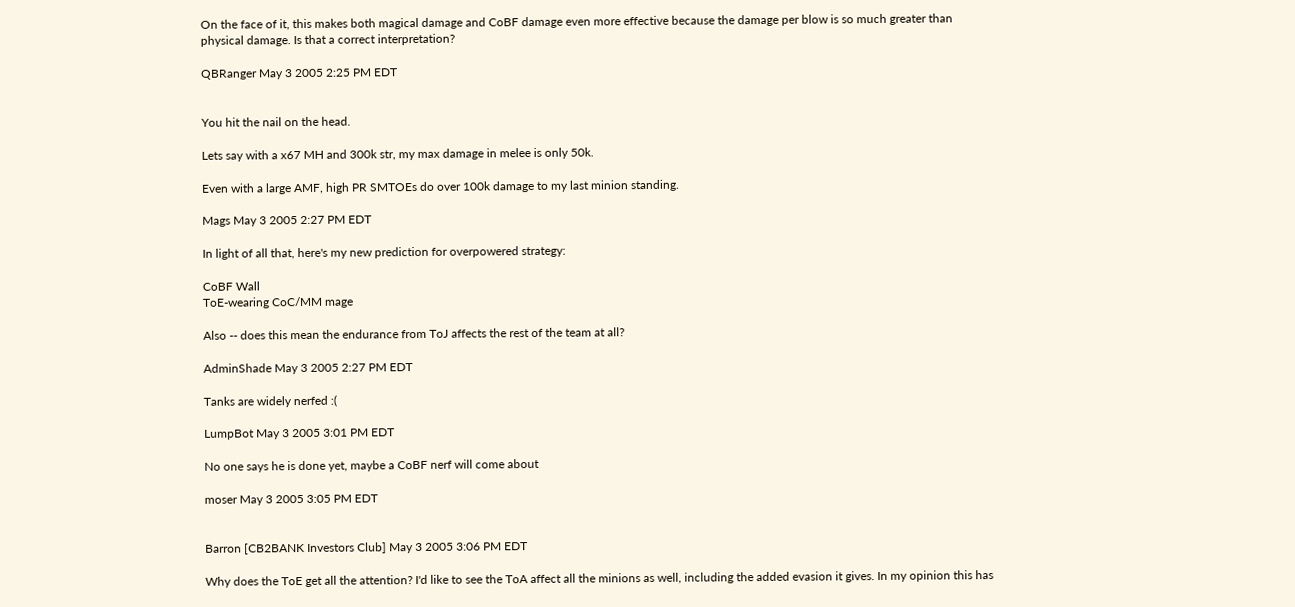On the face of it, this makes both magical damage and CoBF damage even more effective because the damage per blow is so much greater than physical damage. Is that a correct interpretation?

QBRanger May 3 2005 2:25 PM EDT


You hit the nail on the head.

Lets say with a x67 MH and 300k str, my max damage in melee is only 50k.

Even with a large AMF, high PR SMTOEs do over 100k damage to my last minion standing.

Mags May 3 2005 2:27 PM EDT

In light of all that, here's my new prediction for overpowered strategy:

CoBF Wall
ToE-wearing CoC/MM mage

Also -- does this mean the endurance from ToJ affects the rest of the team at all?

AdminShade May 3 2005 2:27 PM EDT

Tanks are widely nerfed :(

LumpBot May 3 2005 3:01 PM EDT

No one says he is done yet, maybe a CoBF nerf will come about

moser May 3 2005 3:05 PM EDT


Barron [CB2BANK Investors Club] May 3 2005 3:06 PM EDT

Why does the ToE get all the attention? I'd like to see the ToA affect all the minions as well, including the added evasion it gives. In my opinion this has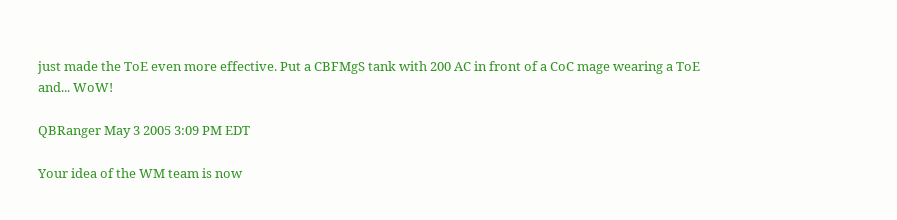just made the ToE even more effective. Put a CBFMgS tank with 200 AC in front of a CoC mage wearing a ToE and... WoW!

QBRanger May 3 2005 3:09 PM EDT

Your idea of the WM team is now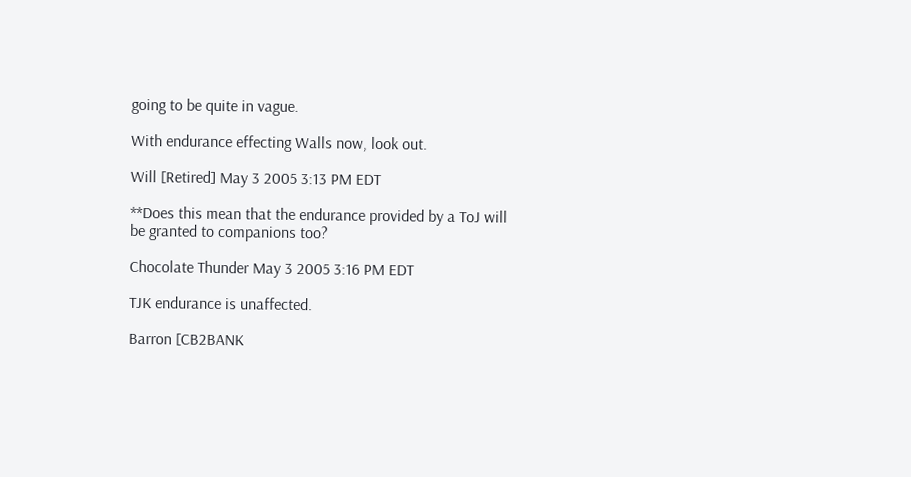going to be quite in vague.

With endurance effecting Walls now, look out.

Will [Retired] May 3 2005 3:13 PM EDT

**Does this mean that the endurance provided by a ToJ will be granted to companions too?

Chocolate Thunder May 3 2005 3:16 PM EDT

TJK endurance is unaffected.

Barron [CB2BANK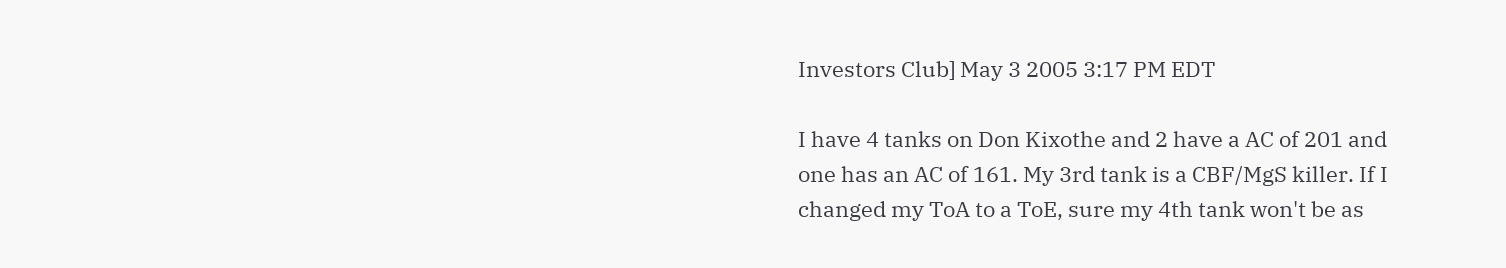Investors Club] May 3 2005 3:17 PM EDT

I have 4 tanks on Don Kixothe and 2 have a AC of 201 and one has an AC of 161. My 3rd tank is a CBF/MgS killer. If I changed my ToA to a ToE, sure my 4th tank won't be as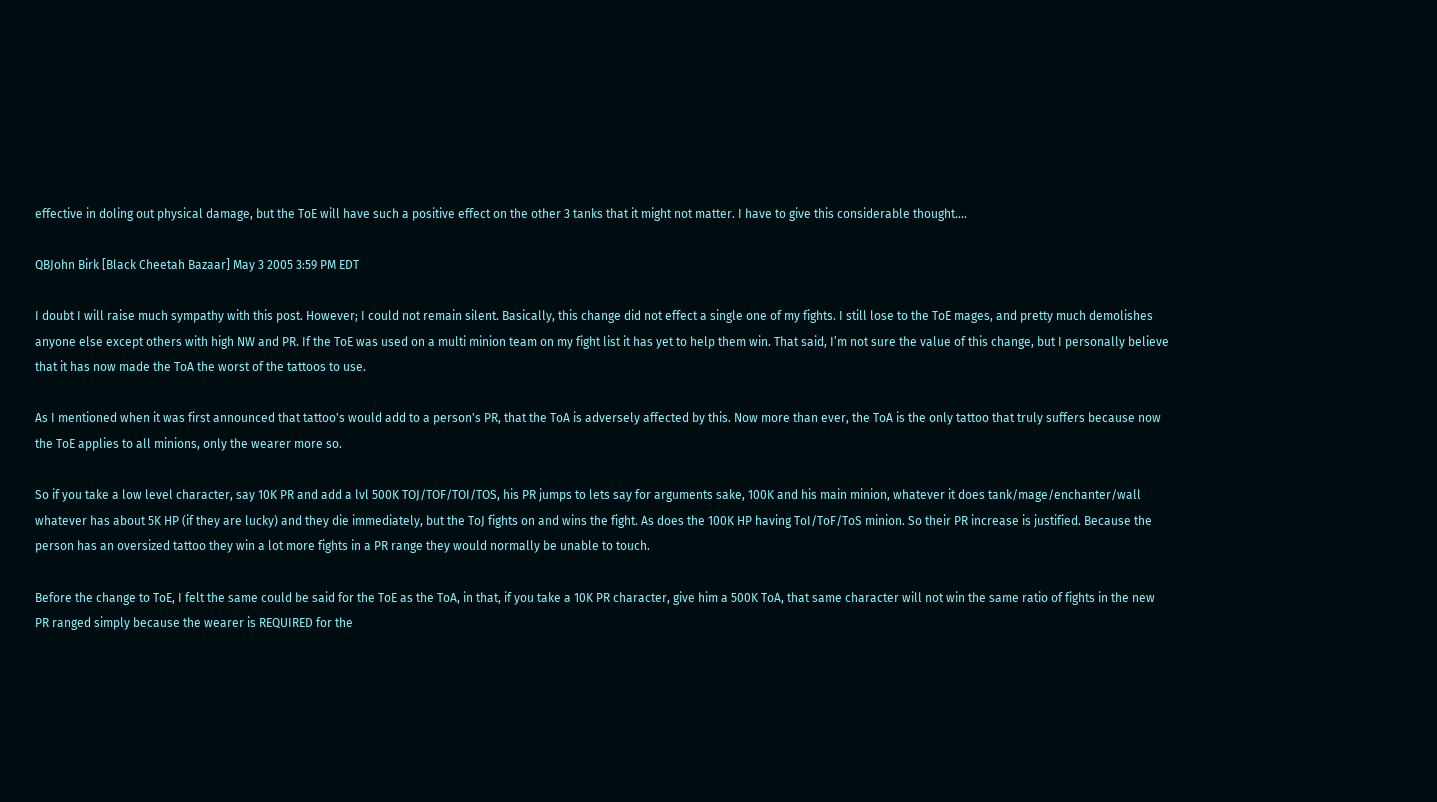effective in doling out physical damage, but the ToE will have such a positive effect on the other 3 tanks that it might not matter. I have to give this considerable thought....

QBJohn Birk [Black Cheetah Bazaar] May 3 2005 3:59 PM EDT

I doubt I will raise much sympathy with this post. However; I could not remain silent. Basically, this change did not effect a single one of my fights. I still lose to the ToE mages, and pretty much demolishes anyone else except others with high NW and PR. If the ToE was used on a multi minion team on my fight list it has yet to help them win. That said, I’m not sure the value of this change, but I personally believe that it has now made the ToA the worst of the tattoos to use.

As I mentioned when it was first announced that tattoo's would add to a person's PR, that the ToA is adversely affected by this. Now more than ever, the ToA is the only tattoo that truly suffers because now the ToE applies to all minions, only the wearer more so.

So if you take a low level character, say 10K PR and add a lvl 500K TOJ/TOF/TOI/TOS, his PR jumps to lets say for arguments sake, 100K and his main minion, whatever it does tank/mage/enchanter/wall whatever has about 5K HP (if they are lucky) and they die immediately, but the ToJ fights on and wins the fight. As does the 100K HP having ToI/ToF/ToS minion. So their PR increase is justified. Because the person has an oversized tattoo they win a lot more fights in a PR range they would normally be unable to touch.

Before the change to ToE, I felt the same could be said for the ToE as the ToA, in that, if you take a 10K PR character, give him a 500K ToA, that same character will not win the same ratio of fights in the new PR ranged simply because the wearer is REQUIRED for the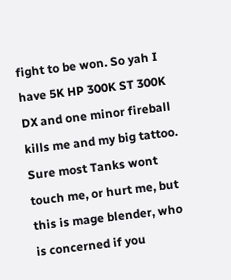fight to be won. So yah I have 5K HP 300K ST 300K DX and one minor fireball kills me and my big tattoo. Sure most Tanks wont touch me, or hurt me, but this is mage blender, who is concerned if you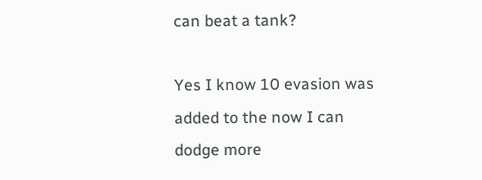can beat a tank?

Yes I know 10 evasion was added to the now I can dodge more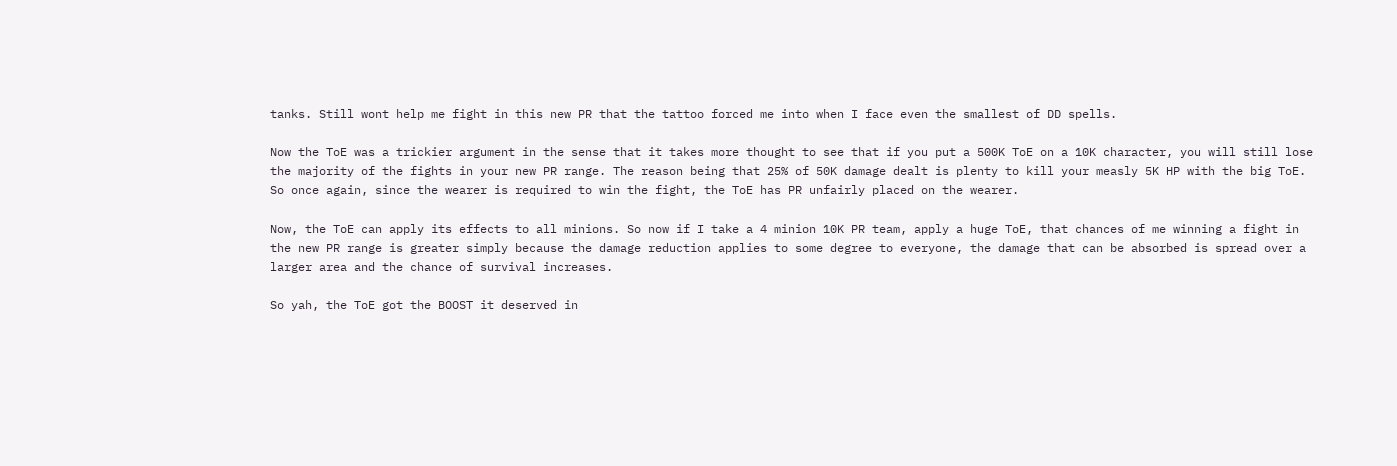tanks. Still wont help me fight in this new PR that the tattoo forced me into when I face even the smallest of DD spells.

Now the ToE was a trickier argument in the sense that it takes more thought to see that if you put a 500K ToE on a 10K character, you will still lose the majority of the fights in your new PR range. The reason being that 25% of 50K damage dealt is plenty to kill your measly 5K HP with the big ToE. So once again, since the wearer is required to win the fight, the ToE has PR unfairly placed on the wearer.

Now, the ToE can apply its effects to all minions. So now if I take a 4 minion 10K PR team, apply a huge ToE, that chances of me winning a fight in the new PR range is greater simply because the damage reduction applies to some degree to everyone, the damage that can be absorbed is spread over a larger area and the chance of survival increases.

So yah, the ToE got the BOOST it deserved in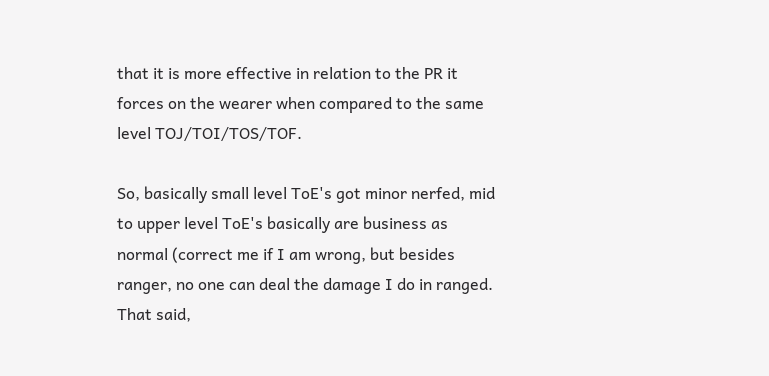that it is more effective in relation to the PR it forces on the wearer when compared to the same level TOJ/TOI/TOS/TOF.

So, basically small level ToE's got minor nerfed, mid to upper level ToE's basically are business as normal (correct me if I am wrong, but besides ranger, no one can deal the damage I do in ranged. That said,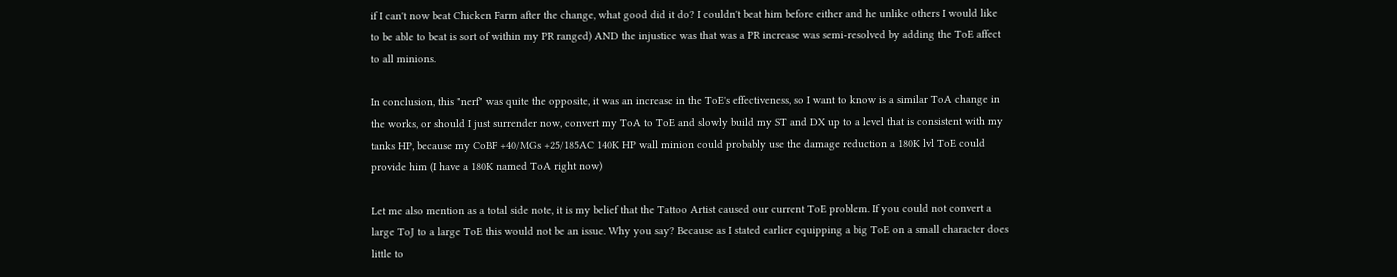if I can't now beat Chicken Farm after the change, what good did it do? I couldn't beat him before either and he unlike others I would like to be able to beat is sort of within my PR ranged) AND the injustice was that was a PR increase was semi-resolved by adding the ToE affect to all minions.

In conclusion, this "nerf" was quite the opposite, it was an increase in the ToE's effectiveness, so I want to know is a similar ToA change in the works, or should I just surrender now, convert my ToA to ToE and slowly build my ST and DX up to a level that is consistent with my tanks HP, because my CoBF +40/MGs +25/185AC 140K HP wall minion could probably use the damage reduction a 180K lvl ToE could provide him (I have a 180K named ToA right now)

Let me also mention as a total side note, it is my belief that the Tattoo Artist caused our current ToE problem. If you could not convert a large ToJ to a large ToE this would not be an issue. Why you say? Because as I stated earlier equipping a big ToE on a small character does little to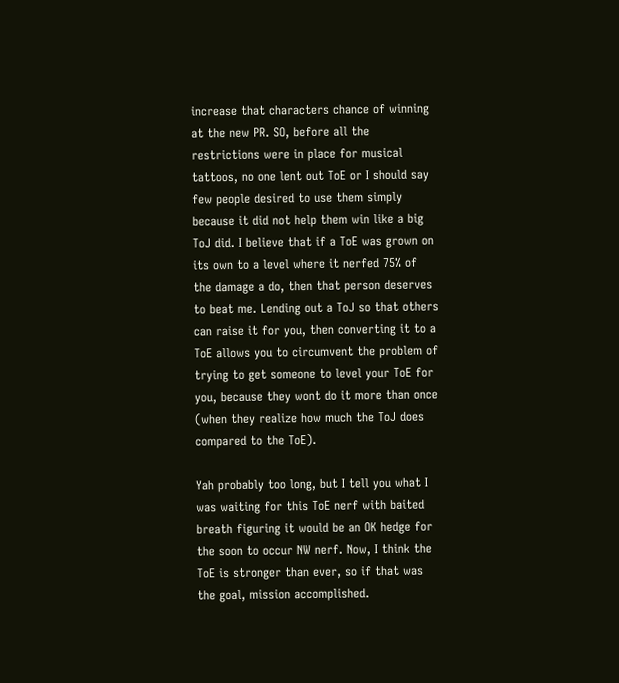increase that characters chance of winning at the new PR. SO, before all the restrictions were in place for musical tattoos, no one lent out ToE or I should say few people desired to use them simply because it did not help them win like a big ToJ did. I believe that if a ToE was grown on its own to a level where it nerfed 75% of the damage a do, then that person deserves to beat me. Lending out a ToJ so that others can raise it for you, then converting it to a ToE allows you to circumvent the problem of trying to get someone to level your ToE for you, because they wont do it more than once (when they realize how much the ToJ does compared to the ToE).

Yah probably too long, but I tell you what I was waiting for this ToE nerf with baited breath figuring it would be an OK hedge for the soon to occur NW nerf. Now, I think the ToE is stronger than ever, so if that was the goal, mission accomplished.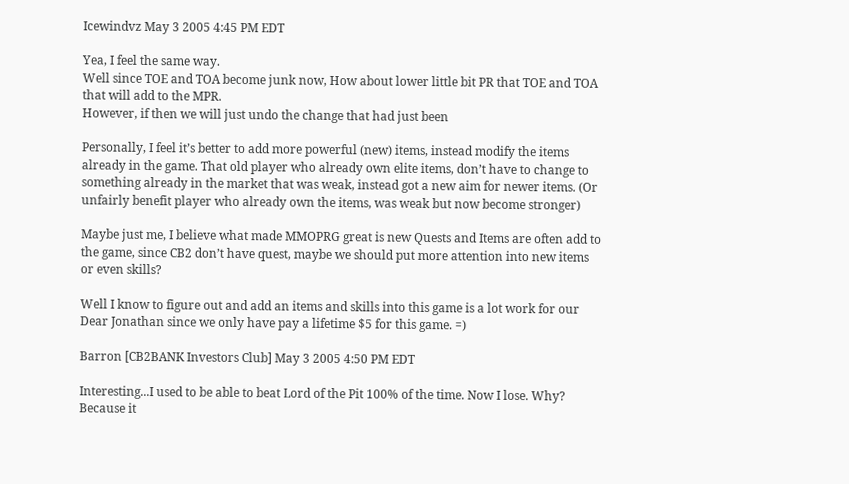Icewindvz May 3 2005 4:45 PM EDT

Yea, I feel the same way.
Well since TOE and TOA become junk now, How about lower little bit PR that TOE and TOA that will add to the MPR.
However, if then we will just undo the change that had just been

Personally, I feel it’s better to add more powerful (new) items, instead modify the items already in the game. That old player who already own elite items, don’t have to change to something already in the market that was weak, instead got a new aim for newer items. (Or unfairly benefit player who already own the items, was weak but now become stronger)

Maybe just me, I believe what made MMOPRG great is new Quests and Items are often add to the game, since CB2 don’t have quest, maybe we should put more attention into new items or even skills?

Well I know to figure out and add an items and skills into this game is a lot work for our Dear Jonathan since we only have pay a lifetime $5 for this game. =)

Barron [CB2BANK Investors Club] May 3 2005 4:50 PM EDT

Interesting...I used to be able to beat Lord of the Pit 100% of the time. Now I lose. Why? Because it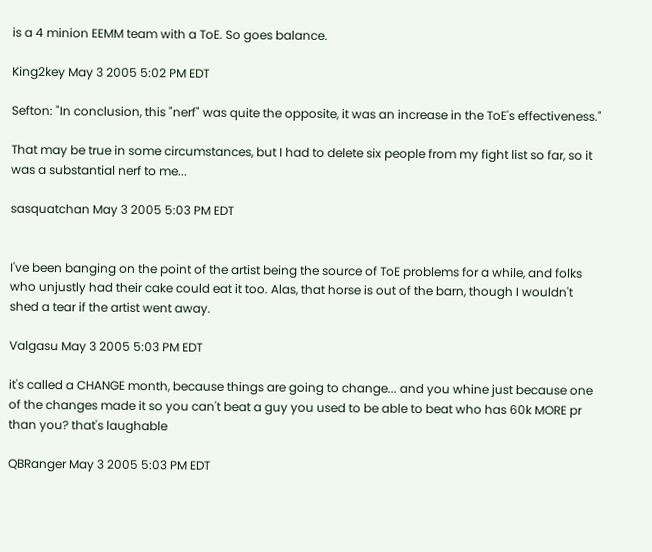is a 4 minion EEMM team with a ToE. So goes balance.

King2key May 3 2005 5:02 PM EDT

Sefton: "In conclusion, this "nerf" was quite the opposite, it was an increase in the ToE's effectiveness."

That may be true in some circumstances, but I had to delete six people from my fight list so far, so it was a substantial nerf to me...

sasquatchan May 3 2005 5:03 PM EDT


I've been banging on the point of the artist being the source of ToE problems for a while, and folks who unjustly had their cake could eat it too. Alas, that horse is out of the barn, though I wouldn't shed a tear if the artist went away.

Valgasu May 3 2005 5:03 PM EDT

it's called a CHANGE month, because things are going to change... and you whine just because one of the changes made it so you can't beat a guy you used to be able to beat who has 60k MORE pr than you? that's laughable

QBRanger May 3 2005 5:03 PM EDT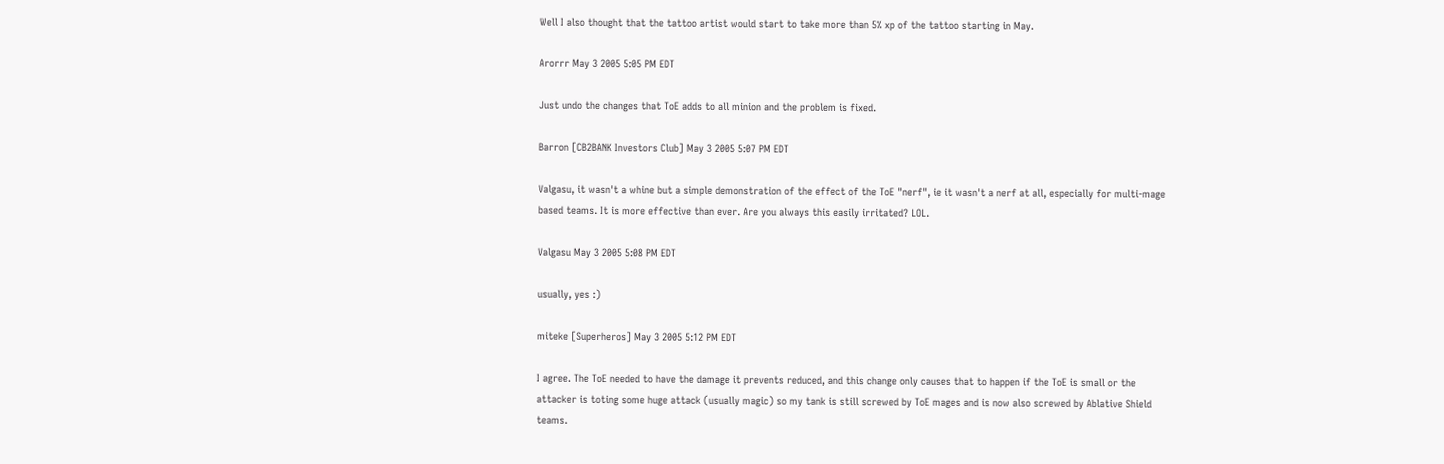Well I also thought that the tattoo artist would start to take more than 5% xp of the tattoo starting in May.

Arorrr May 3 2005 5:05 PM EDT

Just undo the changes that ToE adds to all minion and the problem is fixed.

Barron [CB2BANK Investors Club] May 3 2005 5:07 PM EDT

Valgasu, it wasn't a whine but a simple demonstration of the effect of the ToE "nerf", ie it wasn't a nerf at all, especially for multi-mage based teams. It is more effective than ever. Are you always this easily irritated? LOL.

Valgasu May 3 2005 5:08 PM EDT

usually, yes :)

miteke [Superheros] May 3 2005 5:12 PM EDT

I agree. The ToE needed to have the damage it prevents reduced, and this change only causes that to happen if the ToE is small or the attacker is toting some huge attack (usually magic) so my tank is still screwed by ToE mages and is now also screwed by Ablative Shield teams.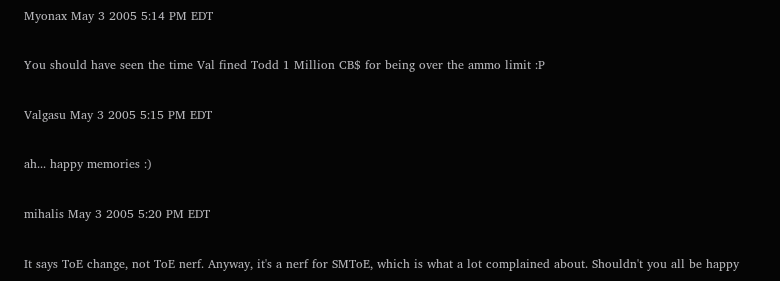Myonax May 3 2005 5:14 PM EDT

You should have seen the time Val fined Todd 1 Million CB$ for being over the ammo limit :P

Valgasu May 3 2005 5:15 PM EDT

ah... happy memories :)

mihalis May 3 2005 5:20 PM EDT

It says ToE change, not ToE nerf. Anyway, it's a nerf for SMToE, which is what a lot complained about. Shouldn't you all be happy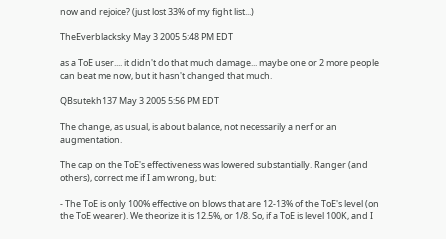now and rejoice? (just lost 33% of my fight list...)

TheEverblacksky May 3 2005 5:48 PM EDT

as a ToE user.... it didn't do that much damage... maybe one or 2 more people can beat me now, but it hasn't changed that much.

QBsutekh137 May 3 2005 5:56 PM EDT

The change, as usual, is about balance, not necessarily a nerf or an augmentation.

The cap on the ToE's effectiveness was lowered substantially. Ranger (and others), correct me if I am wrong, but:

- The ToE is only 100% effective on blows that are 12-13% of the ToE's level (on the ToE wearer). We theorize it is 12.5%, or 1/8. So, if a ToE is level 100K, and I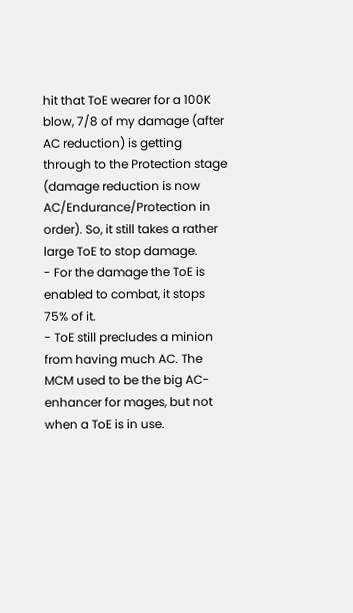hit that ToE wearer for a 100K blow, 7/8 of my damage (after AC reduction) is getting through to the Protection stage (damage reduction is now AC/Endurance/Protection in order). So, it still takes a rather large ToE to stop damage.
- For the damage the ToE is enabled to combat, it stops 75% of it.
- ToE still precludes a minion from having much AC. The MCM used to be the big AC-enhancer for mages, but not when a ToE is in use.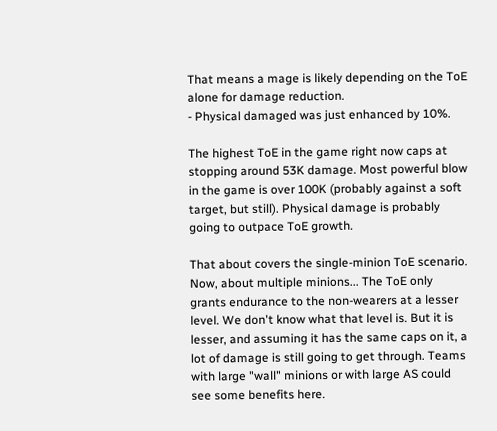That means a mage is likely depending on the ToE alone for damage reduction.
- Physical damaged was just enhanced by 10%.

The highest ToE in the game right now caps at stopping around 53K damage. Most powerful blow in the game is over 100K (probably against a soft target, but still). Physical damage is probably going to outpace ToE growth.

That about covers the single-minion ToE scenario. Now, about multiple minions... The ToE only grants endurance to the non-wearers at a lesser level. We don't know what that level is. But it is lesser, and assuming it has the same caps on it, a lot of damage is still going to get through. Teams with large "wall" minions or with large AS could see some benefits here.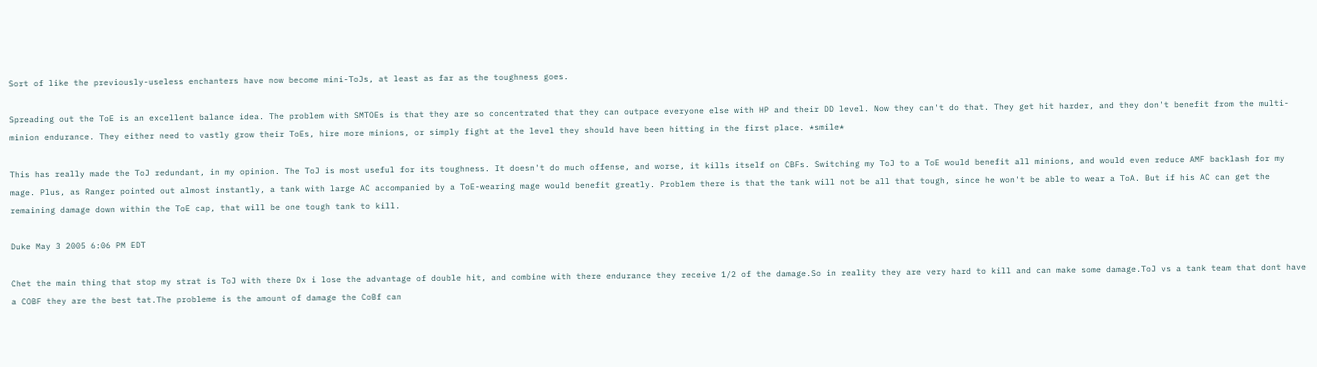Sort of like the previously-useless enchanters have now become mini-ToJs, at least as far as the toughness goes.

Spreading out the ToE is an excellent balance idea. The problem with SMTOEs is that they are so concentrated that they can outpace everyone else with HP and their DD level. Now they can't do that. They get hit harder, and they don't benefit from the multi-minion endurance. They either need to vastly grow their ToEs, hire more minions, or simply fight at the level they should have been hitting in the first place. *smile*

This has really made the ToJ redundant, in my opinion. The ToJ is most useful for its toughness. It doesn't do much offense, and worse, it kills itself on CBFs. Switching my ToJ to a ToE would benefit all minions, and would even reduce AMF backlash for my mage. Plus, as Ranger pointed out almost instantly, a tank with large AC accompanied by a ToE-wearing mage would benefit greatly. Problem there is that the tank will not be all that tough, since he won't be able to wear a ToA. But if his AC can get the remaining damage down within the ToE cap, that will be one tough tank to kill.

Duke May 3 2005 6:06 PM EDT

Chet the main thing that stop my strat is ToJ with there Dx i lose the advantage of double hit, and combine with there endurance they receive 1/2 of the damage.So in reality they are very hard to kill and can make some damage.ToJ vs a tank team that dont have a COBF they are the best tat.The probleme is the amount of damage the CoBf can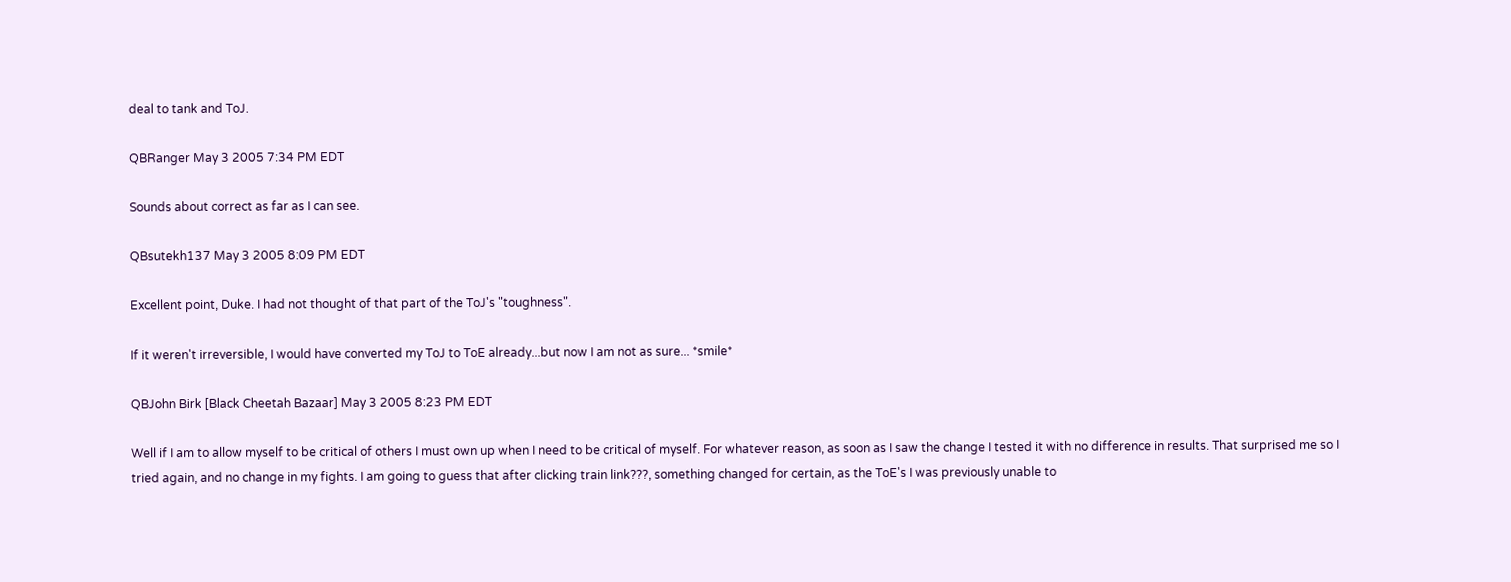deal to tank and ToJ.

QBRanger May 3 2005 7:34 PM EDT

Sounds about correct as far as I can see.

QBsutekh137 May 3 2005 8:09 PM EDT

Excellent point, Duke. I had not thought of that part of the ToJ's "toughness".

If it weren't irreversible, I would have converted my ToJ to ToE already...but now I am not as sure... *smile*

QBJohn Birk [Black Cheetah Bazaar] May 3 2005 8:23 PM EDT

Well if I am to allow myself to be critical of others I must own up when I need to be critical of myself. For whatever reason, as soon as I saw the change I tested it with no difference in results. That surprised me so I tried again, and no change in my fights. I am going to guess that after clicking train link???, something changed for certain, as the ToE's I was previously unable to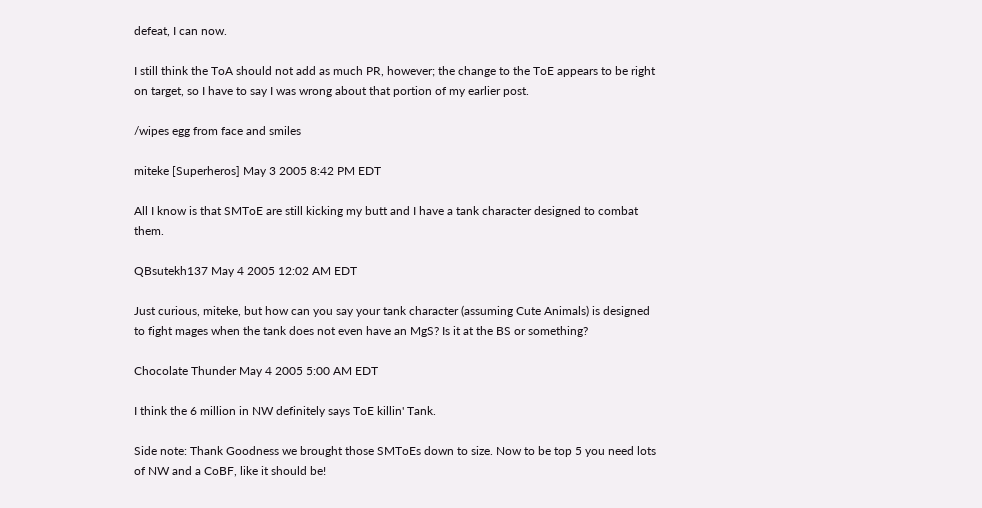defeat, I can now.

I still think the ToA should not add as much PR, however; the change to the ToE appears to be right on target, so I have to say I was wrong about that portion of my earlier post.

/wipes egg from face and smiles

miteke [Superheros] May 3 2005 8:42 PM EDT

All I know is that SMToE are still kicking my butt and I have a tank character designed to combat them.

QBsutekh137 May 4 2005 12:02 AM EDT

Just curious, miteke, but how can you say your tank character (assuming Cute Animals) is designed to fight mages when the tank does not even have an MgS? Is it at the BS or something?

Chocolate Thunder May 4 2005 5:00 AM EDT

I think the 6 million in NW definitely says ToE killin' Tank.

Side note: Thank Goodness we brought those SMToEs down to size. Now to be top 5 you need lots of NW and a CoBF, like it should be!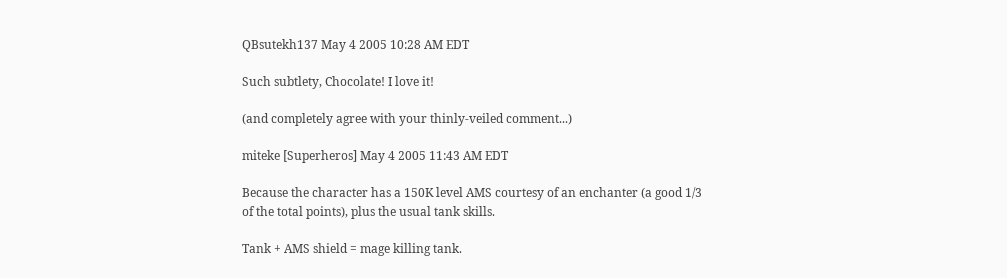QBsutekh137 May 4 2005 10:28 AM EDT

Such subtlety, Chocolate! I love it!

(and completely agree with your thinly-veiled comment...)

miteke [Superheros] May 4 2005 11:43 AM EDT

Because the character has a 150K level AMS courtesy of an enchanter (a good 1/3 of the total points), plus the usual tank skills.

Tank + AMS shield = mage killing tank.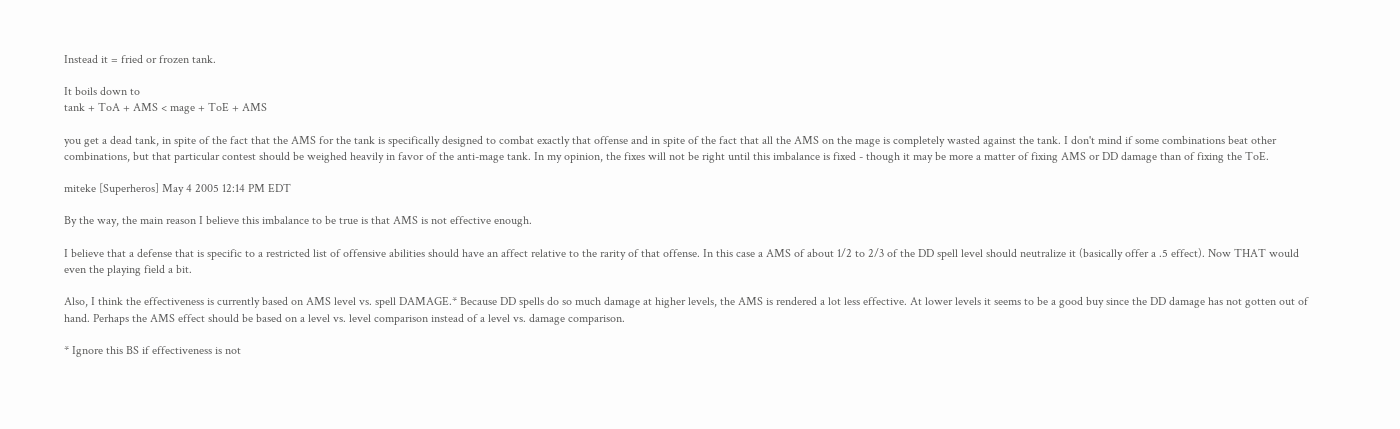Instead it = fried or frozen tank.

It boils down to
tank + ToA + AMS < mage + ToE + AMS

you get a dead tank, in spite of the fact that the AMS for the tank is specifically designed to combat exactly that offense and in spite of the fact that all the AMS on the mage is completely wasted against the tank. I don't mind if some combinations beat other combinations, but that particular contest should be weighed heavily in favor of the anti-mage tank. In my opinion, the fixes will not be right until this imbalance is fixed - though it may be more a matter of fixing AMS or DD damage than of fixing the ToE.

miteke [Superheros] May 4 2005 12:14 PM EDT

By the way, the main reason I believe this imbalance to be true is that AMS is not effective enough.

I believe that a defense that is specific to a restricted list of offensive abilities should have an affect relative to the rarity of that offense. In this case a AMS of about 1/2 to 2/3 of the DD spell level should neutralize it (basically offer a .5 effect). Now THAT would even the playing field a bit.

Also, I think the effectiveness is currently based on AMS level vs. spell DAMAGE.* Because DD spells do so much damage at higher levels, the AMS is rendered a lot less effective. At lower levels it seems to be a good buy since the DD damage has not gotten out of hand. Perhaps the AMS effect should be based on a level vs. level comparison instead of a level vs. damage comparison.

* Ignore this BS if effectiveness is not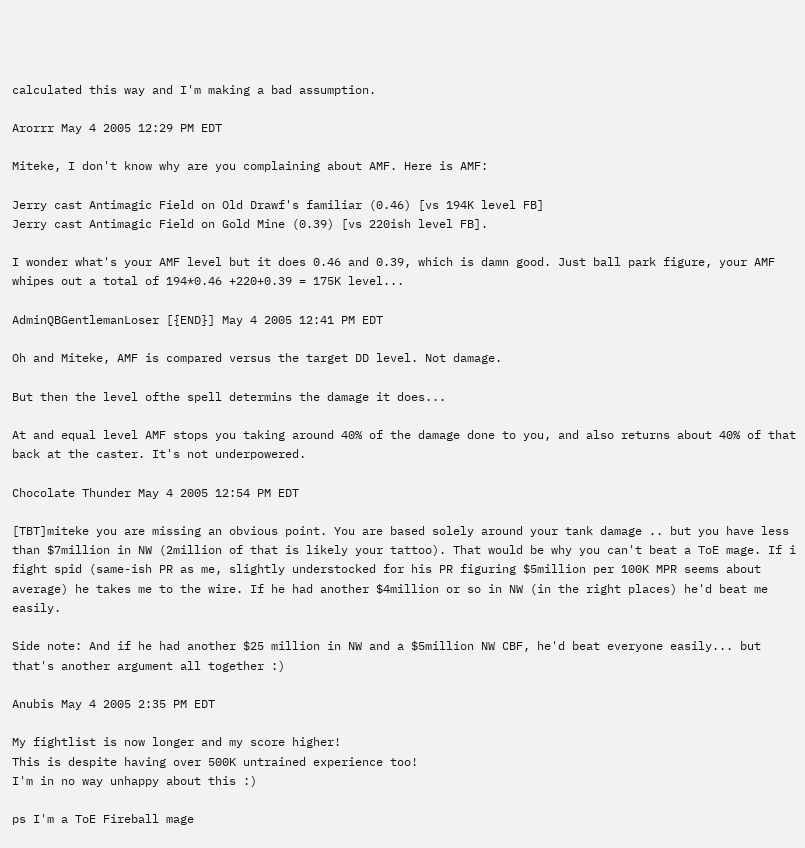calculated this way and I'm making a bad assumption.

Arorrr May 4 2005 12:29 PM EDT

Miteke, I don't know why are you complaining about AMF. Here is AMF:

Jerry cast Antimagic Field on Old Drawf's familiar (0.46) [vs 194K level FB]
Jerry cast Antimagic Field on Gold Mine (0.39) [vs 220ish level FB].

I wonder what's your AMF level but it does 0.46 and 0.39, which is damn good. Just ball park figure, your AMF whipes out a total of 194*0.46 +220+0.39 = 175K level...

AdminQBGentlemanLoser [{END}] May 4 2005 12:41 PM EDT

Oh and Miteke, AMF is compared versus the target DD level. Not damage.

But then the level ofthe spell determins the damage it does...

At and equal level AMF stops you taking around 40% of the damage done to you, and also returns about 40% of that back at the caster. It's not underpowered.

Chocolate Thunder May 4 2005 12:54 PM EDT

[TBT]miteke you are missing an obvious point. You are based solely around your tank damage .. but you have less than $7million in NW (2million of that is likely your tattoo). That would be why you can't beat a ToE mage. If i fight spid (same-ish PR as me, slightly understocked for his PR figuring $5million per 100K MPR seems about average) he takes me to the wire. If he had another $4million or so in NW (in the right places) he'd beat me easily.

Side note: And if he had another $25 million in NW and a $5million NW CBF, he'd beat everyone easily... but that's another argument all together :)

Anubis May 4 2005 2:35 PM EDT

My fightlist is now longer and my score higher!
This is despite having over 500K untrained experience too!
I'm in no way unhappy about this :)

ps I'm a ToE Fireball mage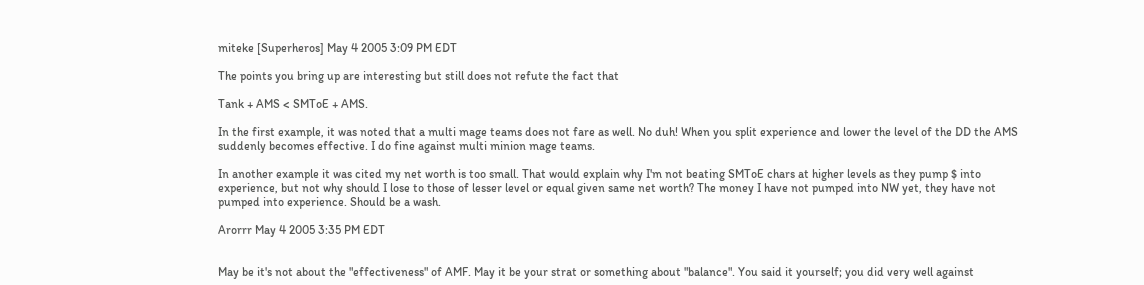miteke [Superheros] May 4 2005 3:09 PM EDT

The points you bring up are interesting but still does not refute the fact that

Tank + AMS < SMToE + AMS.

In the first example, it was noted that a multi mage teams does not fare as well. No duh! When you split experience and lower the level of the DD the AMS suddenly becomes effective. I do fine against multi minion mage teams.

In another example it was cited my net worth is too small. That would explain why I'm not beating SMToE chars at higher levels as they pump $ into experience, but not why should I lose to those of lesser level or equal given same net worth? The money I have not pumped into NW yet, they have not pumped into experience. Should be a wash.

Arorrr May 4 2005 3:35 PM EDT


May be it's not about the "effectiveness" of AMF. May it be your strat or something about "balance". You said it yourself; you did very well against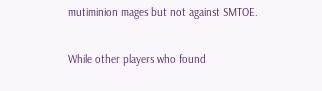mutiminion mages but not against SMTOE.

While other players who found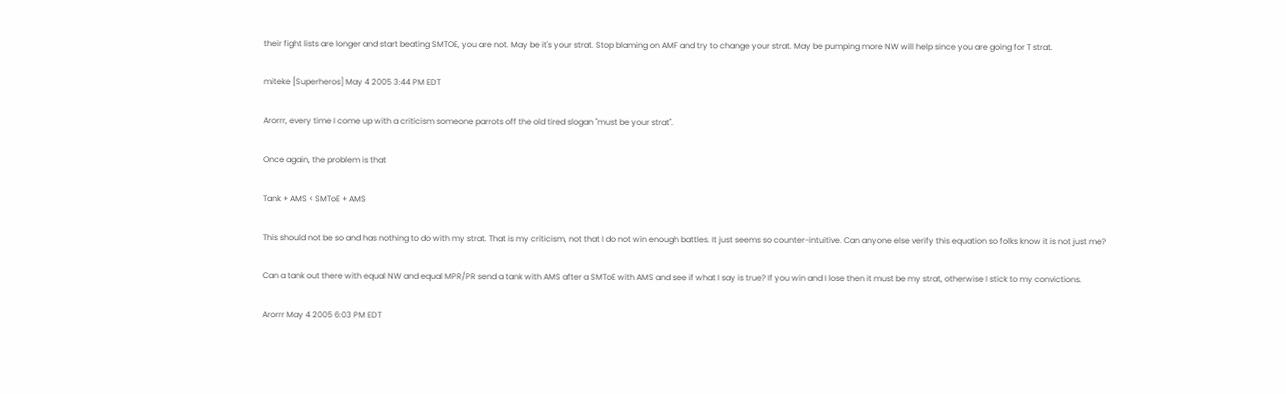their fight lists are longer and start beating SMTOE, you are not. May be it's your strat. Stop blaming on AMF and try to change your strat. May be pumping more NW will help since you are going for T strat.

miteke [Superheros] May 4 2005 3:44 PM EDT

Arorrr, every time I come up with a criticism someone parrots off the old tired slogan "must be your strat".

Once again, the problem is that

Tank + AMS < SMToE + AMS

This should not be so and has nothing to do with my strat. That is my criticism, not that I do not win enough battles. It just seems so counter-intuitive. Can anyone else verify this equation so folks know it is not just me?

Can a tank out there with equal NW and equal MPR/PR send a tank with AMS after a SMToE with AMS and see if what I say is true? If you win and I lose then it must be my strat, otherwise I stick to my convictions.

Arorrr May 4 2005 6:03 PM EDT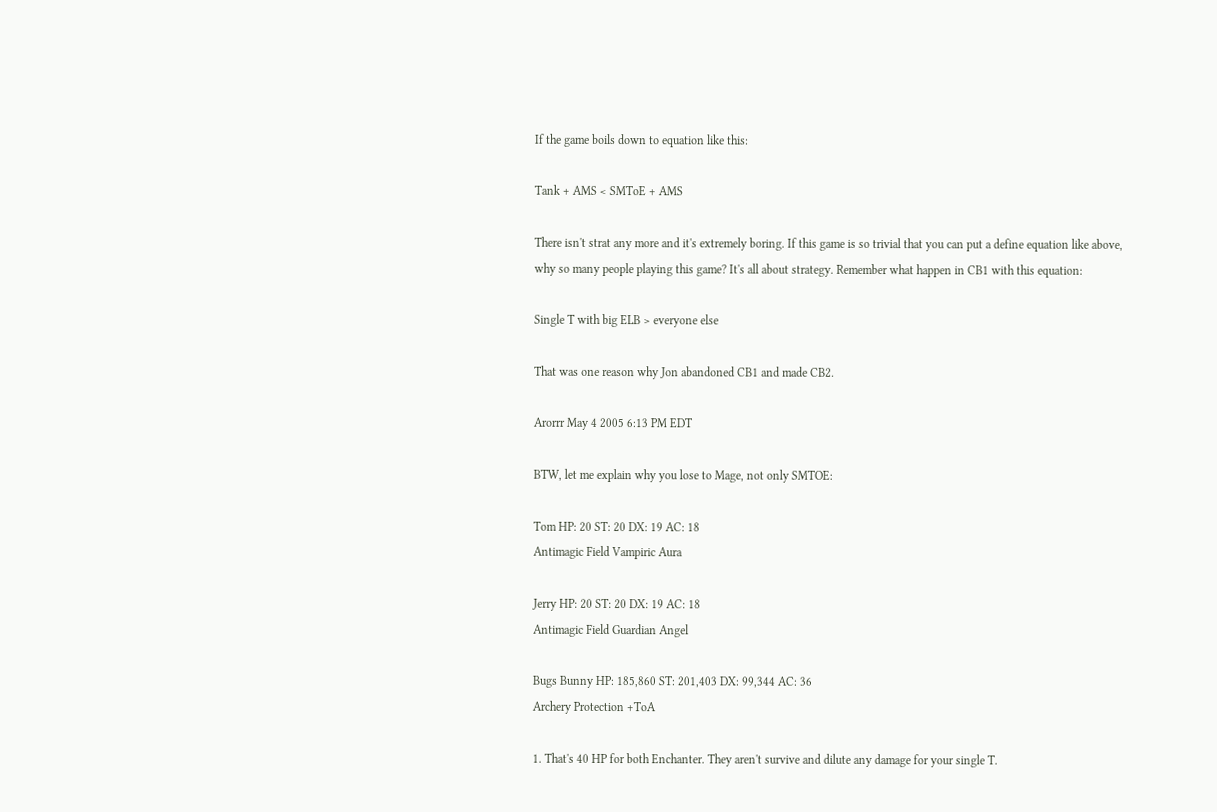If the game boils down to equation like this:

Tank + AMS < SMToE + AMS

There isn't strat any more and it's extremely boring. If this game is so trivial that you can put a define equation like above, why so many people playing this game? It's all about strategy. Remember what happen in CB1 with this equation:

Single T with big ELB > everyone else

That was one reason why Jon abandoned CB1 and made CB2.

Arorrr May 4 2005 6:13 PM EDT

BTW, let me explain why you lose to Mage, not only SMTOE:

Tom HP: 20 ST: 20 DX: 19 AC: 18
Antimagic Field Vampiric Aura

Jerry HP: 20 ST: 20 DX: 19 AC: 18
Antimagic Field Guardian Angel

Bugs Bunny HP: 185,860 ST: 201,403 DX: 99,344 AC: 36
Archery Protection +ToA

1. That's 40 HP for both Enchanter. They aren't survive and dilute any damage for your single T.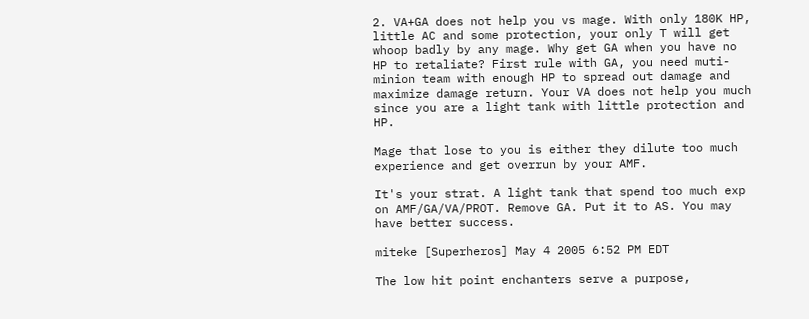2. VA+GA does not help you vs mage. With only 180K HP, little AC and some protection, your only T will get whoop badly by any mage. Why get GA when you have no HP to retaliate? First rule with GA, you need muti-minion team with enough HP to spread out damage and maximize damage return. Your VA does not help you much since you are a light tank with little protection and HP.

Mage that lose to you is either they dilute too much experience and get overrun by your AMF.

It's your strat. A light tank that spend too much exp on AMF/GA/VA/PROT. Remove GA. Put it to AS. You may have better success.

miteke [Superheros] May 4 2005 6:52 PM EDT

The low hit point enchanters serve a purpose,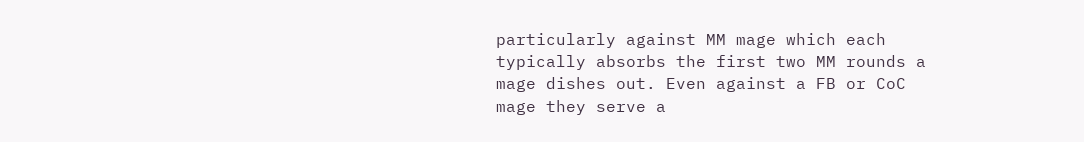particularly against MM mage which each typically absorbs the first two MM rounds a mage dishes out. Even against a FB or CoC mage they serve a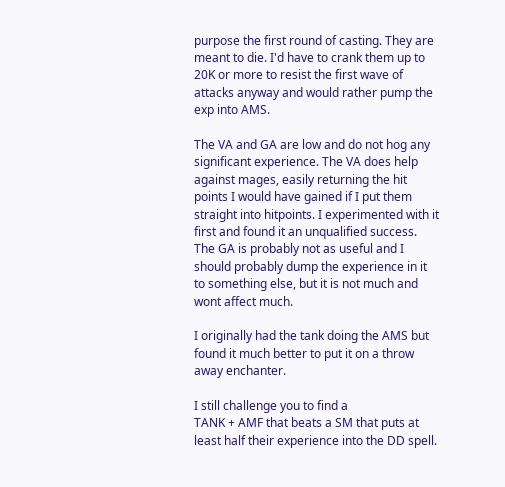purpose the first round of casting. They are meant to die. I'd have to crank them up to 20K or more to resist the first wave of attacks anyway and would rather pump the exp into AMS.

The VA and GA are low and do not hog any significant experience. The VA does help against mages, easily returning the hit points I would have gained if I put them straight into hitpoints. I experimented with it first and found it an unqualified success. The GA is probably not as useful and I should probably dump the experience in it to something else, but it is not much and wont affect much.

I originally had the tank doing the AMS but found it much better to put it on a throw away enchanter.

I still challenge you to find a
TANK + AMF that beats a SM that puts at least half their experience into the DD spell.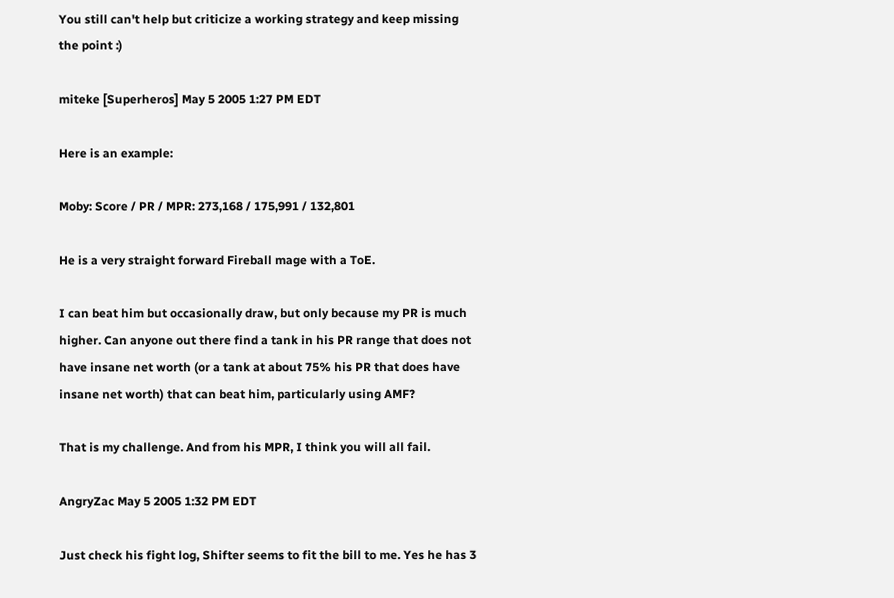You still can't help but criticize a working strategy and keep missing the point :)

miteke [Superheros] May 5 2005 1:27 PM EDT

Here is an example:

Moby: Score / PR / MPR: 273,168 / 175,991 / 132,801

He is a very straight forward Fireball mage with a ToE.

I can beat him but occasionally draw, but only because my PR is much higher. Can anyone out there find a tank in his PR range that does not have insane net worth (or a tank at about 75% his PR that does have insane net worth) that can beat him, particularly using AMF?

That is my challenge. And from his MPR, I think you will all fail.

AngryZac May 5 2005 1:32 PM EDT

Just check his fight log, Shifter seems to fit the bill to me. Yes he has 3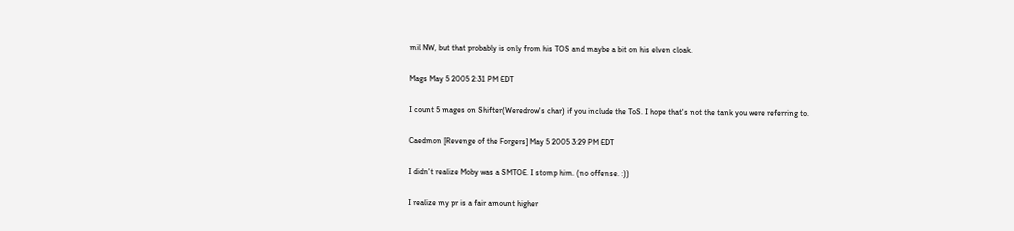mil NW, but that probably is only from his TOS and maybe a bit on his elven cloak.

Mags May 5 2005 2:31 PM EDT

I count 5 mages on Shifter(Weredrow's char) if you include the ToS. I hope that's not the tank you were referring to.

Caedmon [Revenge of the Forgers] May 5 2005 3:29 PM EDT

I didn't realize Moby was a SMTOE. I stomp him. (no offense. :))

I realize my pr is a fair amount higher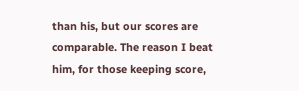than his, but our scores are comparable. The reason I beat him, for those keeping score,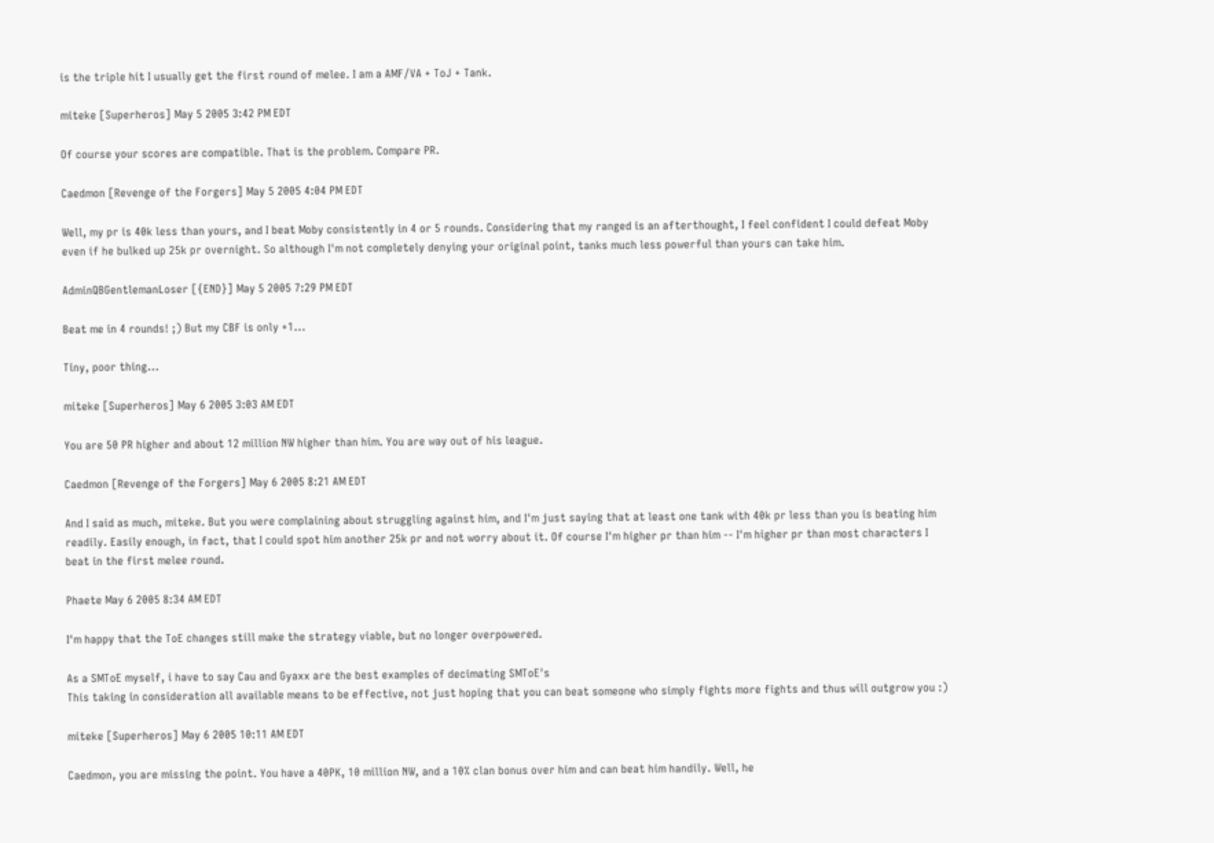is the triple hit I usually get the first round of melee. I am a AMF/VA + ToJ + Tank.

miteke [Superheros] May 5 2005 3:42 PM EDT

Of course your scores are compatible. That is the problem. Compare PR.

Caedmon [Revenge of the Forgers] May 5 2005 4:04 PM EDT

Well, my pr is 40k less than yours, and I beat Moby consistently in 4 or 5 rounds. Considering that my ranged is an afterthought, I feel confident I could defeat Moby even if he bulked up 25k pr overnight. So although I'm not completely denying your original point, tanks much less powerful than yours can take him.

AdminQBGentlemanLoser [{END}] May 5 2005 7:29 PM EDT

Beat me in 4 rounds! ;) But my CBF is only +1...

Tiny, poor thing...

miteke [Superheros] May 6 2005 3:03 AM EDT

You are 50 PR higher and about 12 million NW higher than him. You are way out of his league.

Caedmon [Revenge of the Forgers] May 6 2005 8:21 AM EDT

And I said as much, miteke. But you were complaining about struggling against him, and I'm just saying that at least one tank with 40k pr less than you is beating him readily. Easily enough, in fact, that I could spot him another 25k pr and not worry about it. Of course I'm higher pr than him -- I'm higher pr than most characters I beat in the first melee round.

Phaete May 6 2005 8:34 AM EDT

I'm happy that the ToE changes still make the strategy viable, but no longer overpowered.

As a SMToE myself, i have to say Cau and Gyaxx are the best examples of decimating SMToE's
This taking in consideration all available means to be effective, not just hoping that you can beat someone who simply fights more fights and thus will outgrow you :)

miteke [Superheros] May 6 2005 10:11 AM EDT

Caedmon, you are missing the point. You have a 40PK, 10 million NW, and a 10% clan bonus over him and can beat him handily. Well, he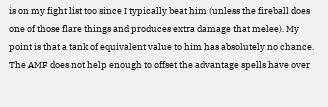is on my fight list too since I typically beat him (unless the fireball does one of those flare things and produces extra damage that melee). My point is that a tank of equivalent value to him has absolutely no chance. The AMF does not help enough to offset the advantage spells have over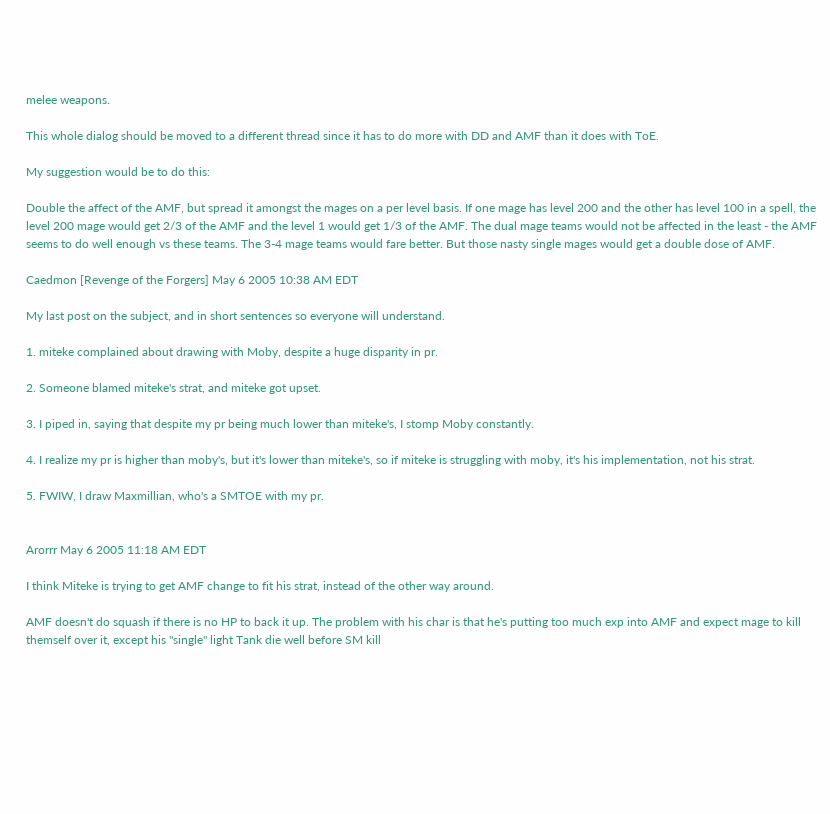melee weapons.

This whole dialog should be moved to a different thread since it has to do more with DD and AMF than it does with ToE.

My suggestion would be to do this:

Double the affect of the AMF, but spread it amongst the mages on a per level basis. If one mage has level 200 and the other has level 100 in a spell, the level 200 mage would get 2/3 of the AMF and the level 1 would get 1/3 of the AMF. The dual mage teams would not be affected in the least - the AMF seems to do well enough vs these teams. The 3-4 mage teams would fare better. But those nasty single mages would get a double dose of AMF.

Caedmon [Revenge of the Forgers] May 6 2005 10:38 AM EDT

My last post on the subject, and in short sentences so everyone will understand.

1. miteke complained about drawing with Moby, despite a huge disparity in pr.

2. Someone blamed miteke's strat, and miteke got upset.

3. I piped in, saying that despite my pr being much lower than miteke's, I stomp Moby constantly.

4. I realize my pr is higher than moby's, but it's lower than miteke's, so if miteke is struggling with moby, it's his implementation, not his strat.

5. FWIW, I draw Maxmillian, who's a SMTOE with my pr.


Arorrr May 6 2005 11:18 AM EDT

I think Miteke is trying to get AMF change to fit his strat, instead of the other way around.

AMF doesn't do squash if there is no HP to back it up. The problem with his char is that he's putting too much exp into AMF and expect mage to kill themself over it, except his "single" light Tank die well before SM kill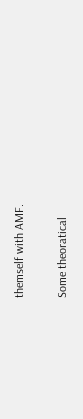themself with AMF.

Some theoratical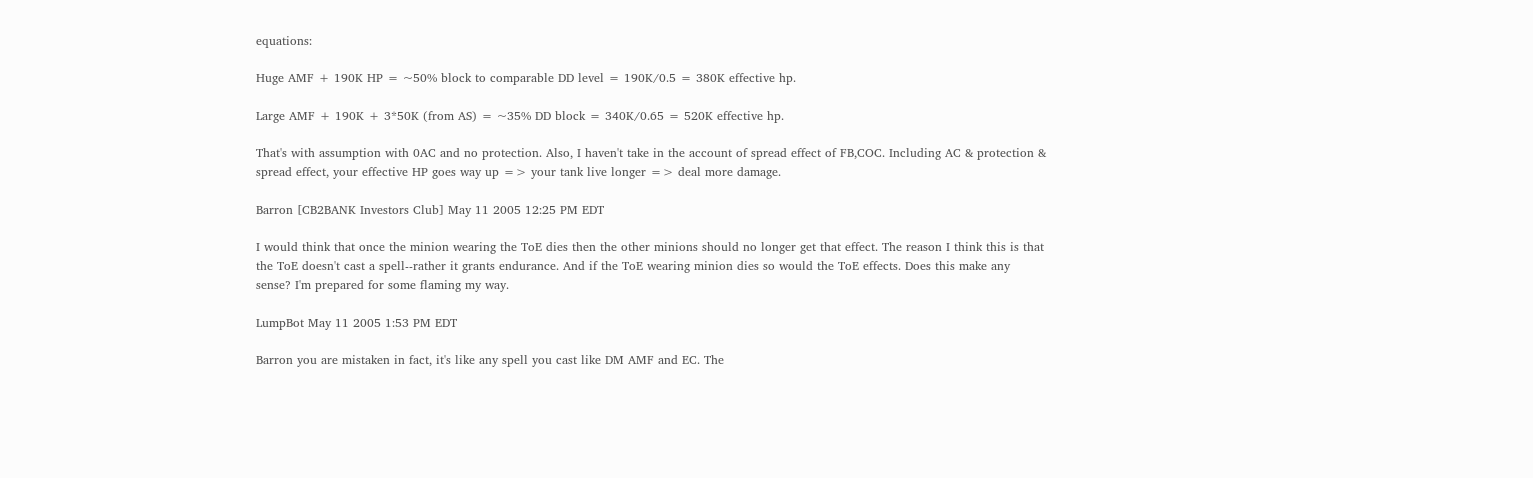equations:

Huge AMF + 190K HP = ~50% block to comparable DD level = 190K/0.5 = 380K effective hp.

Large AMF + 190K + 3*50K (from AS) = ~35% DD block = 340K/0.65 = 520K effective hp.

That's with assumption with 0AC and no protection. Also, I haven't take in the account of spread effect of FB,COC. Including AC & protection & spread effect, your effective HP goes way up => your tank live longer => deal more damage.

Barron [CB2BANK Investors Club] May 11 2005 12:25 PM EDT

I would think that once the minion wearing the ToE dies then the other minions should no longer get that effect. The reason I think this is that the ToE doesn't cast a spell--rather it grants endurance. And if the ToE wearing minion dies so would the ToE effects. Does this make any sense? I'm prepared for some flaming my way.

LumpBot May 11 2005 1:53 PM EDT

Barron you are mistaken in fact, it's like any spell you cast like DM AMF and EC. The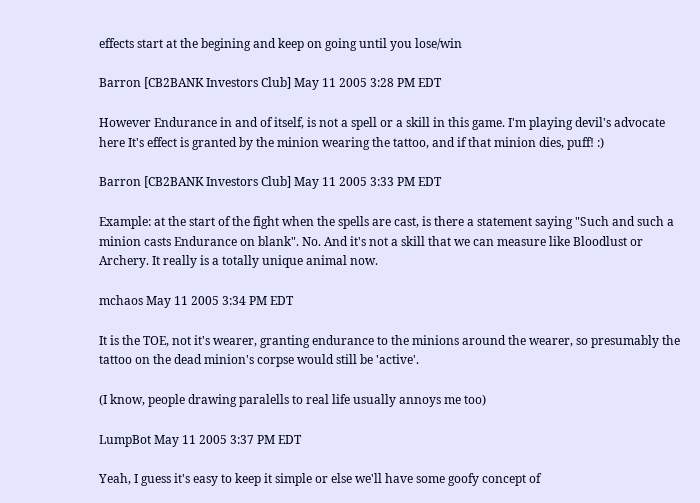effects start at the begining and keep on going until you lose/win

Barron [CB2BANK Investors Club] May 11 2005 3:28 PM EDT

However Endurance in and of itself, is not a spell or a skill in this game. I'm playing devil's advocate here It's effect is granted by the minion wearing the tattoo, and if that minion dies, puff! :)

Barron [CB2BANK Investors Club] May 11 2005 3:33 PM EDT

Example: at the start of the fight when the spells are cast, is there a statement saying "Such and such a minion casts Endurance on blank". No. And it's not a skill that we can measure like Bloodlust or Archery. It really is a totally unique animal now.

mchaos May 11 2005 3:34 PM EDT

It is the TOE, not it's wearer, granting endurance to the minions around the wearer, so presumably the tattoo on the dead minion's corpse would still be 'active'.

(I know, people drawing paralells to real life usually annoys me too)

LumpBot May 11 2005 3:37 PM EDT

Yeah, I guess it's easy to keep it simple or else we'll have some goofy concept of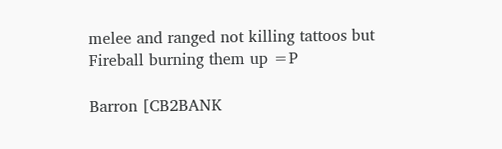melee and ranged not killing tattoos but Fireball burning them up =P

Barron [CB2BANK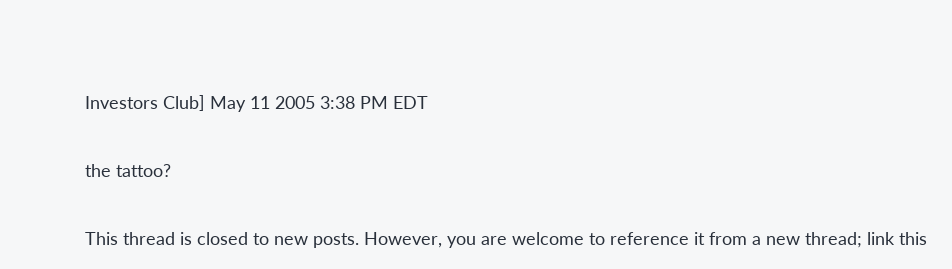Investors Club] May 11 2005 3:38 PM EDT

the tattoo?

This thread is closed to new posts. However, you are welcome to reference it from a new thread; link this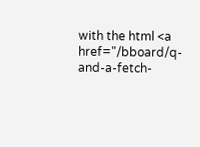with the html <a href="/bboard/q-and-a-fetch-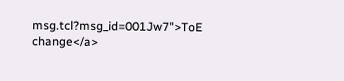msg.tcl?msg_id=001Jw7">ToE change</a>